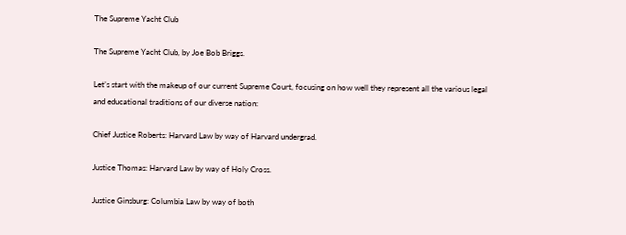The Supreme Yacht Club

The Supreme Yacht Club, by Joe Bob Briggs.

Let’s start with the makeup of our current Supreme Court, focusing on how well they represent all the various legal and educational traditions of our diverse nation:

Chief Justice Roberts: Harvard Law by way of Harvard undergrad.

Justice Thomas: Harvard Law by way of Holy Cross.

Justice Ginsburg: Columbia Law by way of both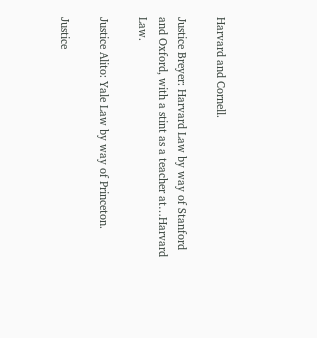Harvard and Cornell.

Justice Breyer: Harvard Law by way of Stanford and Oxford, with a stint as a teacher at…Harvard Law.

Justice Alito: Yale Law by way of Princeton.

Justice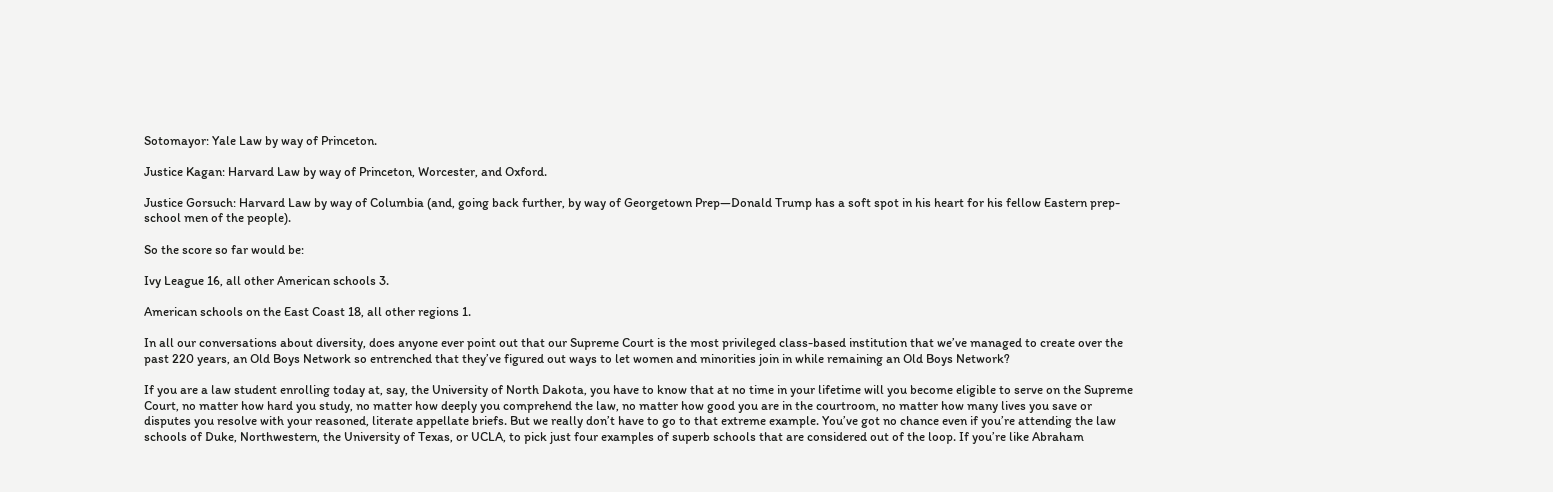Sotomayor: Yale Law by way of Princeton.

Justice Kagan: Harvard Law by way of Princeton, Worcester, and Oxford.

Justice Gorsuch: Harvard Law by way of Columbia (and, going back further, by way of Georgetown Prep—Donald Trump has a soft spot in his heart for his fellow Eastern prep-school men of the people).

So the score so far would be:

Ivy League 16, all other American schools 3.

American schools on the East Coast 18, all other regions 1.

In all our conversations about diversity, does anyone ever point out that our Supreme Court is the most privileged class-based institution that we’ve managed to create over the past 220 years, an Old Boys Network so entrenched that they’ve figured out ways to let women and minorities join in while remaining an Old Boys Network?

If you are a law student enrolling today at, say, the University of North Dakota, you have to know that at no time in your lifetime will you become eligible to serve on the Supreme Court, no matter how hard you study, no matter how deeply you comprehend the law, no matter how good you are in the courtroom, no matter how many lives you save or disputes you resolve with your reasoned, literate appellate briefs. But we really don’t have to go to that extreme example. You’ve got no chance even if you’re attending the law schools of Duke, Northwestern, the University of Texas, or UCLA, to pick just four examples of superb schools that are considered out of the loop. If you’re like Abraham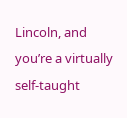Lincoln, and you’re a virtually self-taught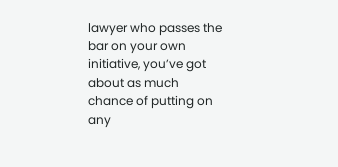lawyer who passes the bar on your own initiative, you’ve got about as much chance of putting on any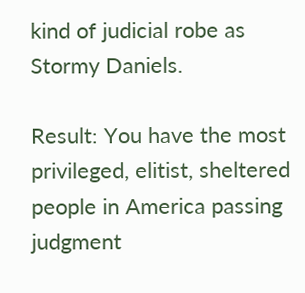kind of judicial robe as Stormy Daniels.

Result: You have the most privileged, elitist, sheltered people in America passing judgment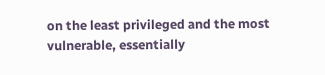on the least privileged and the most vulnerable, essentially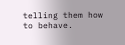telling them how to behave.